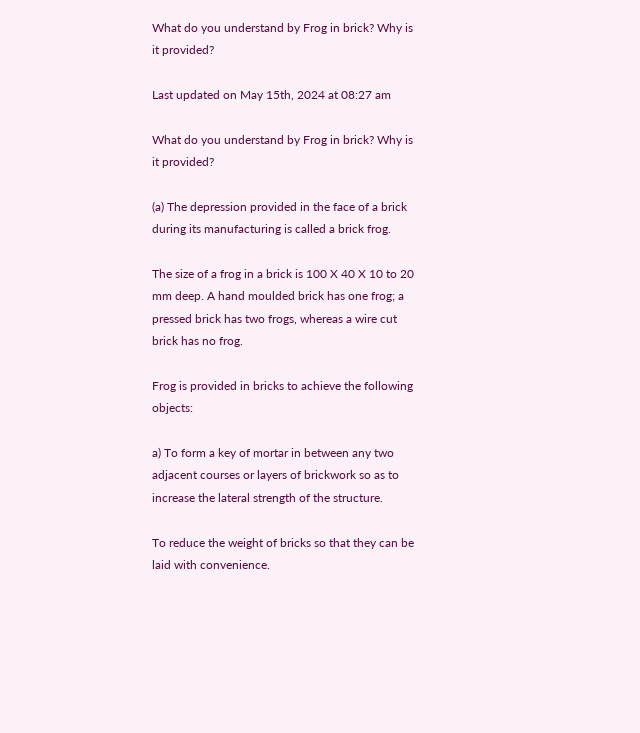What do you understand by Frog in brick? Why is it provided?

Last updated on May 15th, 2024 at 08:27 am

What do you understand by Frog in brick? Why is it provided?

(a) The depression provided in the face of a brick during its manufacturing is called a brick frog.

The size of a frog in a brick is 100 X 40 X 10 to 20 mm deep. A hand moulded brick has one frog; a pressed brick has two frogs, whereas a wire cut brick has no frog.

Frog is provided in bricks to achieve the following objects:

a) To form a key of mortar in between any two adjacent courses or layers of brickwork so as to increase the lateral strength of the structure.

To reduce the weight of bricks so that they can be laid with convenience.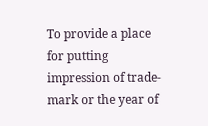To provide a place for putting impression of trade-mark or the year of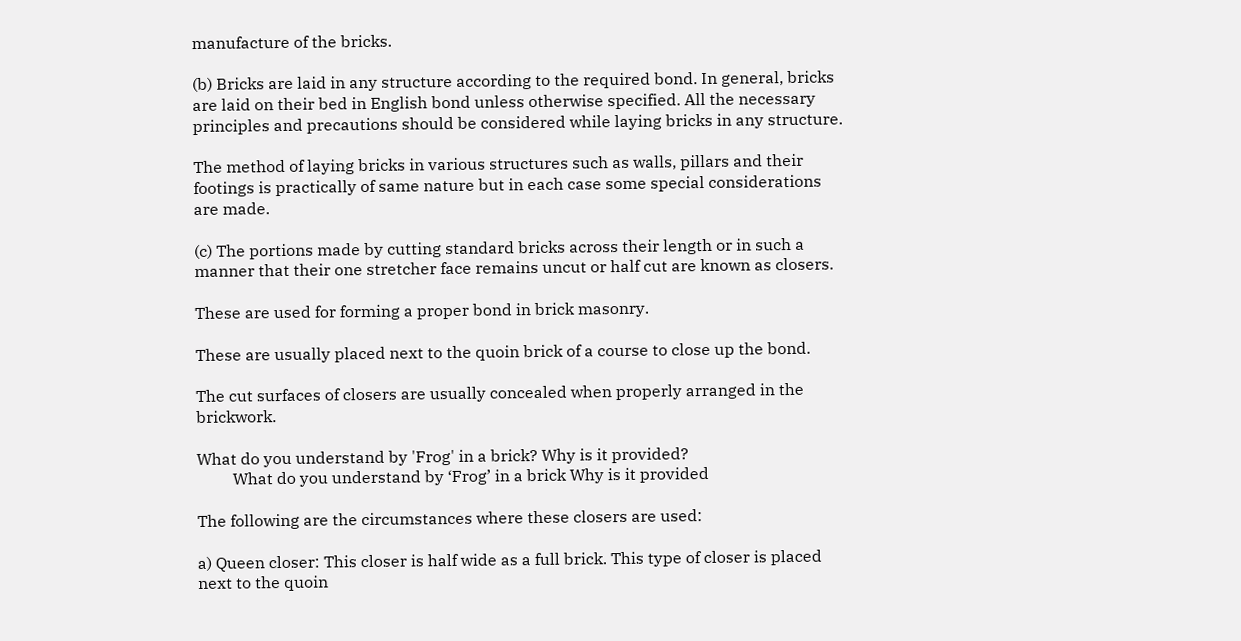manufacture of the bricks.

(b) Bricks are laid in any structure according to the required bond. In general, bricks are laid on their bed in English bond unless otherwise specified. All the necessary principles and precautions should be considered while laying bricks in any structure.

The method of laying bricks in various structures such as walls, pillars and their footings is practically of same nature but in each case some special considerations are made.

(c) The portions made by cutting standard bricks across their length or in such a manner that their one stretcher face remains uncut or half cut are known as closers.

These are used for forming a proper bond in brick masonry.

These are usually placed next to the quoin brick of a course to close up the bond.

The cut surfaces of closers are usually concealed when properly arranged in the brickwork.

What do you understand by 'Frog' in a brick? Why is it provided?
         What do you understand by ‘Frog’ in a brick Why is it provided

The following are the circumstances where these closers are used:

a) Queen closer: This closer is half wide as a full brick. This type of closer is placed next to the quoin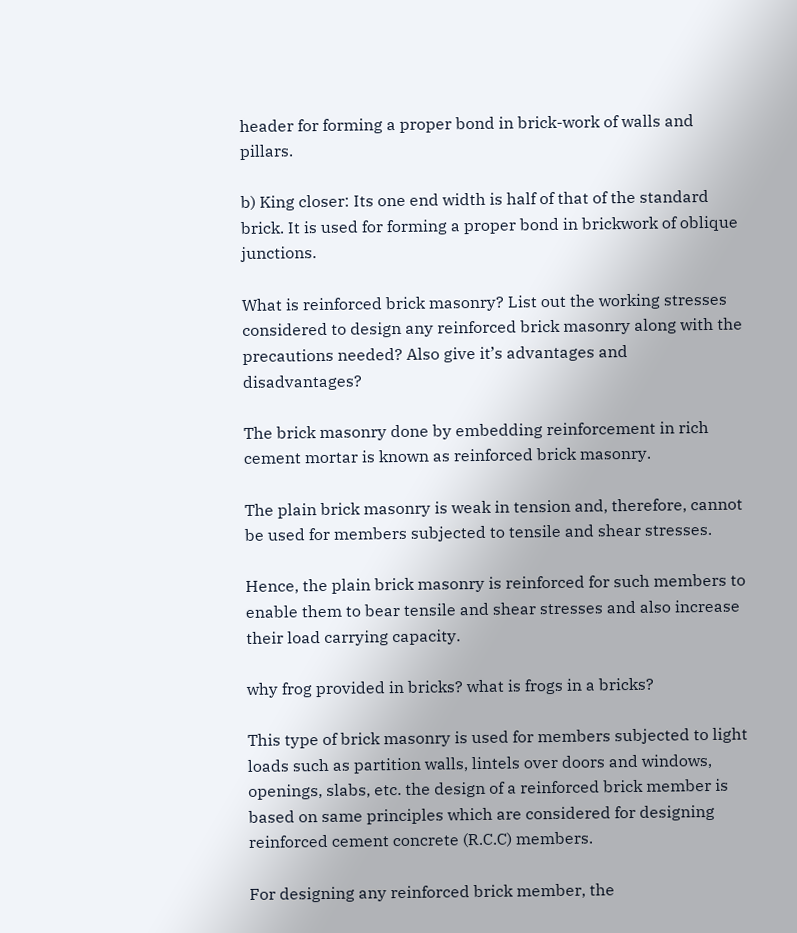header for forming a proper bond in brick-work of walls and pillars.

b) King closer: Its one end width is half of that of the standard brick. It is used for forming a proper bond in brickwork of oblique junctions.

What is reinforced brick masonry? List out the working stresses considered to design any reinforced brick masonry along with the precautions needed? Also give it’s advantages and disadvantages?

The brick masonry done by embedding reinforcement in rich cement mortar is known as reinforced brick masonry.

The plain brick masonry is weak in tension and, therefore, cannot be used for members subjected to tensile and shear stresses.

Hence, the plain brick masonry is reinforced for such members to enable them to bear tensile and shear stresses and also increase their load carrying capacity.

why frog provided in bricks? what is frogs in a bricks?

This type of brick masonry is used for members subjected to light loads such as partition walls, lintels over doors and windows, openings, slabs, etc. the design of a reinforced brick member is based on same principles which are considered for designing reinforced cement concrete (R.C.C) members.

For designing any reinforced brick member, the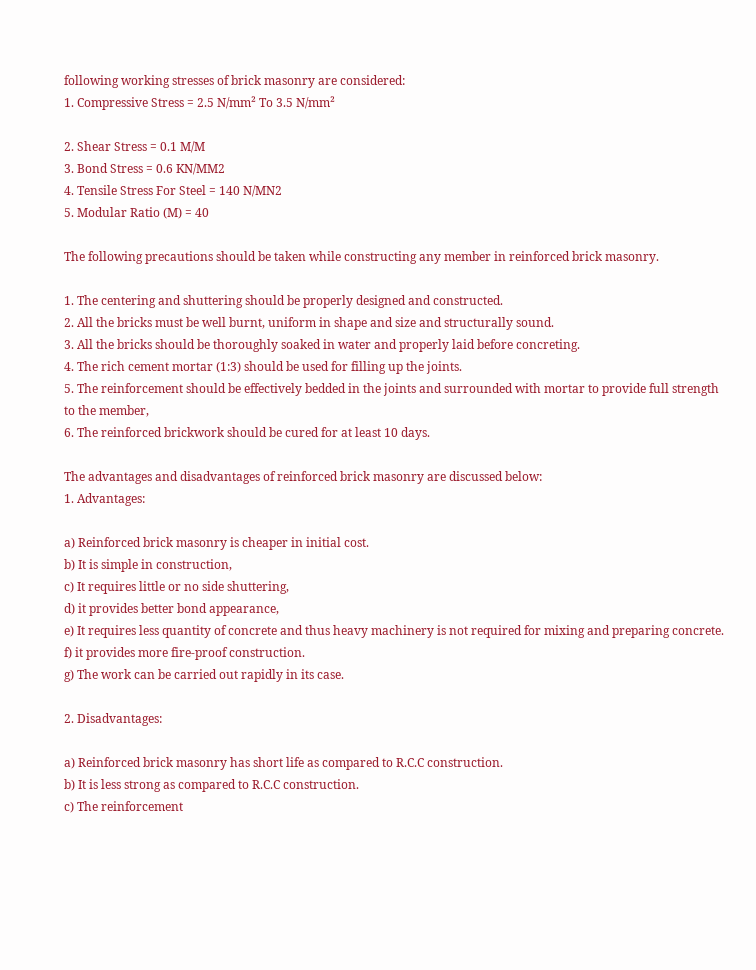following working stresses of brick masonry are considered:
1. Compressive Stress = 2.5 N/mm² To 3.5 N/mm²

2. Shear Stress = 0.1 M/M
3. Bond Stress = 0.6 KN/MM2
4. Tensile Stress For Steel = 140 N/MN2
5. Modular Ratio (M) = 40

The following precautions should be taken while constructing any member in reinforced brick masonry.

1. The centering and shuttering should be properly designed and constructed.
2. All the bricks must be well burnt, uniform in shape and size and structurally sound.
3. All the bricks should be thoroughly soaked in water and properly laid before concreting.
4. The rich cement mortar (1:3) should be used for filling up the joints.
5. The reinforcement should be effectively bedded in the joints and surrounded with mortar to provide full strength to the member,
6. The reinforced brickwork should be cured for at least 10 days.

The advantages and disadvantages of reinforced brick masonry are discussed below:
1. Advantages:

a) Reinforced brick masonry is cheaper in initial cost.
b) It is simple in construction,
c) It requires little or no side shuttering,
d) it provides better bond appearance,
e) It requires less quantity of concrete and thus heavy machinery is not required for mixing and preparing concrete.
f) it provides more fire-proof construction.
g) The work can be carried out rapidly in its case.

2. Disadvantages:

a) Reinforced brick masonry has short life as compared to R.C.C construction.
b) It is less strong as compared to R.C.C construction.
c) The reinforcement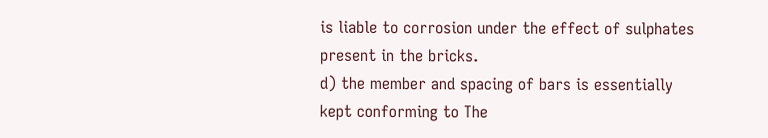is liable to corrosion under the effect of sulphates present in the bricks.
d) the member and spacing of bars is essentially kept conforming to The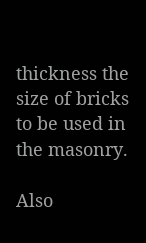thickness the size of bricks to be used in the masonry.

Also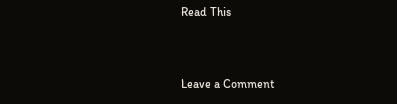Read This


Leave a Comment